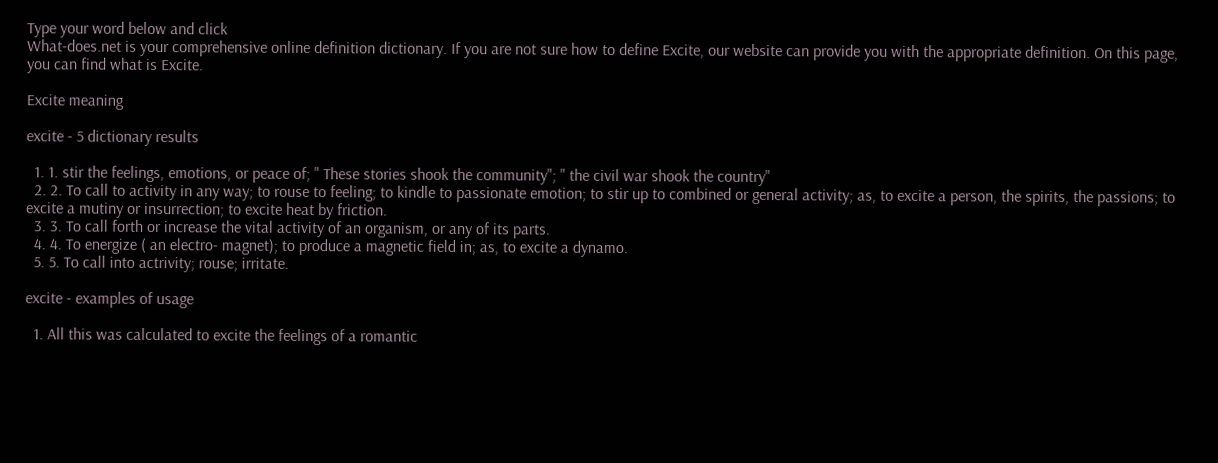Type your word below and click
What-does.net is your comprehensive online definition dictionary. If you are not sure how to define Excite, our website can provide you with the appropriate definition. On this page, you can find what is Excite.

Excite meaning

excite - 5 dictionary results

  1. 1. stir the feelings, emotions, or peace of; " These stories shook the community"; " the civil war shook the country"
  2. 2. To call to activity in any way; to rouse to feeling; to kindle to passionate emotion; to stir up to combined or general activity; as, to excite a person, the spirits, the passions; to excite a mutiny or insurrection; to excite heat by friction.
  3. 3. To call forth or increase the vital activity of an organism, or any of its parts.
  4. 4. To energize ( an electro- magnet); to produce a magnetic field in; as, to excite a dynamo.
  5. 5. To call into actrivity; rouse; irritate.

excite - examples of usage

  1. All this was calculated to excite the feelings of a romantic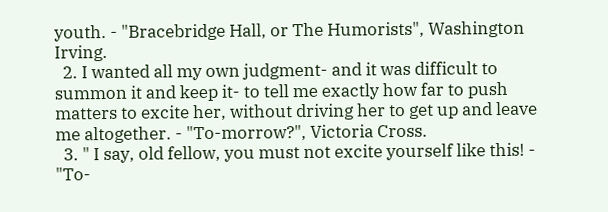youth. - "Bracebridge Hall, or The Humorists", Washington Irving.
  2. I wanted all my own judgment- and it was difficult to summon it and keep it- to tell me exactly how far to push matters to excite her, without driving her to get up and leave me altogether. - "To-morrow?", Victoria Cross.
  3. " I say, old fellow, you must not excite yourself like this! - "To-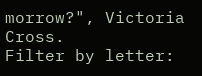morrow?", Victoria Cross.
Filter by letter: